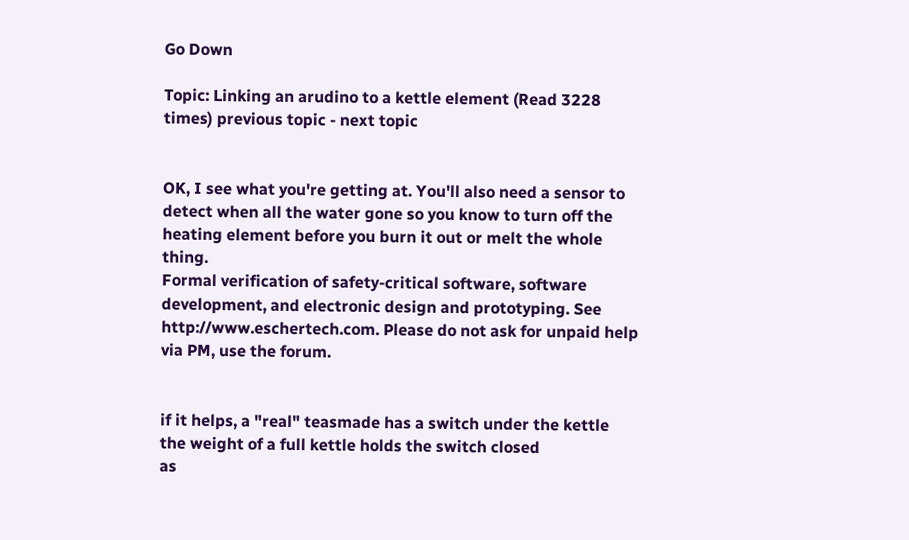Go Down

Topic: Linking an arudino to a kettle element (Read 3228 times) previous topic - next topic


OK, I see what you're getting at. You'll also need a sensor to detect when all the water gone so you know to turn off the heating element before you burn it out or melt the whole thing.
Formal verification of safety-critical software, software development, and electronic design and prototyping. See http://www.eschertech.com. Please do not ask for unpaid help via PM, use the forum.


if it helps, a "real" teasmade has a switch under the kettle
the weight of a full kettle holds the switch closed
as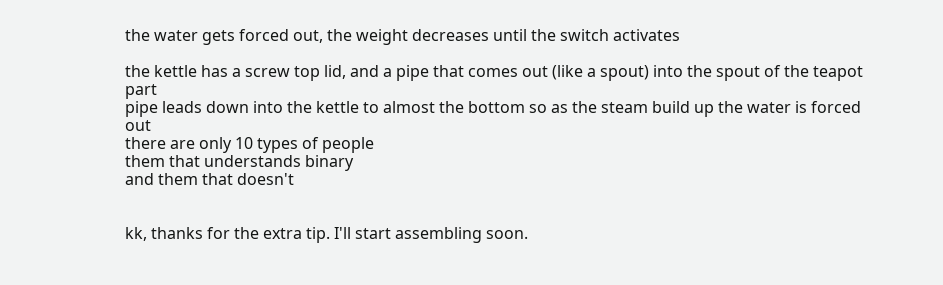the water gets forced out, the weight decreases until the switch activates

the kettle has a screw top lid, and a pipe that comes out (like a spout) into the spout of the teapot part
pipe leads down into the kettle to almost the bottom so as the steam build up the water is forced out
there are only 10 types of people
them that understands binary
and them that doesn't


kk, thanks for the extra tip. I'll start assembling soon.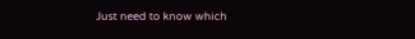Just need to know which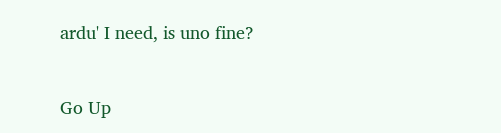ardu' I need, is uno fine?


Go Up